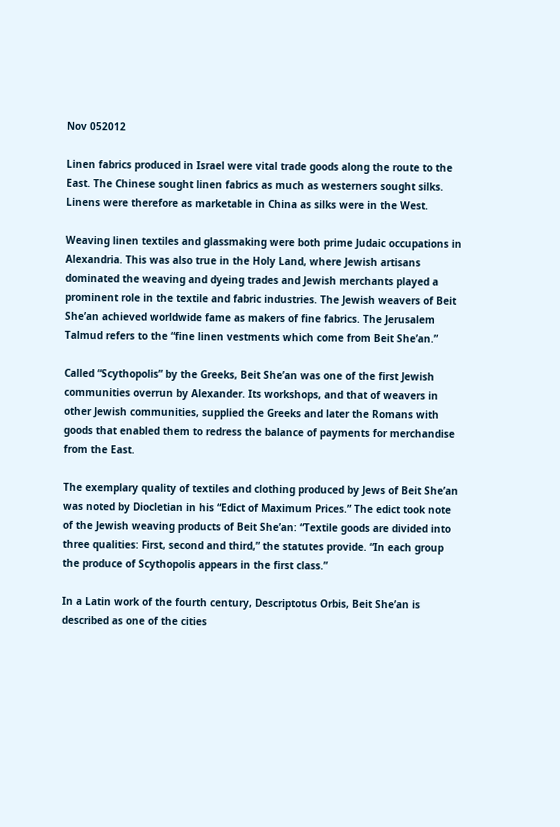Nov 052012

Linen fabrics produced in Israel were vital trade goods along the route to the East. The Chinese sought linen fabrics as much as westerners sought silks. Linens were therefore as marketable in China as silks were in the West.

Weaving linen textiles and glassmaking were both prime Judaic occupations in Alexandria. This was also true in the Holy Land, where Jewish artisans dominated the weaving and dyeing trades and Jewish merchants played a prominent role in the textile and fabric industries. The Jewish weavers of Beit She’an achieved worldwide fame as makers of fine fabrics. The Jerusalem Talmud refers to the “fine linen vestments which come from Beit She’an.”

Called “Scythopolis” by the Greeks, Beit She’an was one of the first Jewish communities overrun by Alexander. Its workshops, and that of weavers in other Jewish communities, supplied the Greeks and later the Romans with goods that enabled them to redress the balance of payments for merchandise from the East.

The exemplary quality of textiles and clothing produced by Jews of Beit She’an was noted by Diocletian in his “Edict of Maximum Prices.” The edict took note of the Jewish weaving products of Beit She’an: “Textile goods are divided into three qualities: First, second and third,” the statutes provide. “In each group the produce of Scythopolis appears in the first class.”

In a Latin work of the fourth century, Descriptotus Orbis, Beit She’an is described as one of the cities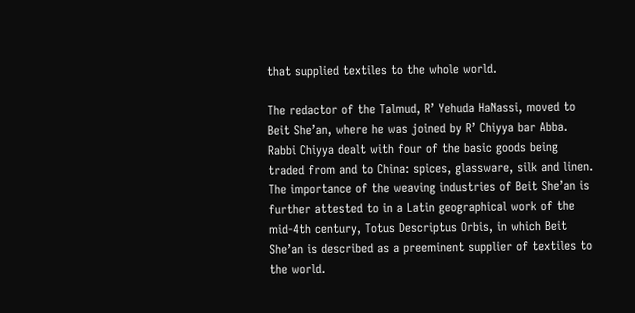that supplied textiles to the whole world.

The redactor of the Talmud, R’ Yehuda HaNassi, moved to Beit She’an, where he was joined by R’ Chiyya bar Abba. Rabbi Chiyya dealt with four of the basic goods being traded from and to China: spices, glassware, silk and linen. The importance of the weaving industries of Beit She’an is further attested to in a Latin geographical work of the mid-4th century, Totus Descriptus Orbis, in which Beit She’an is described as a preeminent supplier of textiles to the world.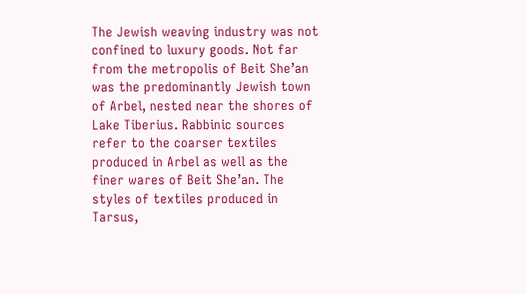The Jewish weaving industry was not confined to luxury goods. Not far from the metropolis of Beit She’an was the predominantly Jewish town of Arbel, nested near the shores of Lake Tiberius. Rabbinic sources refer to the coarser textiles produced in Arbel as well as the finer wares of Beit She’an. The styles of textiles produced in Tarsus,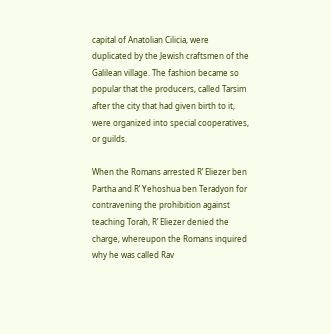capital of Anatolian Cilicia, were duplicated by the Jewish craftsmen of the Galilean village. The fashion became so popular that the producers, called Tarsim after the city that had given birth to it, were organized into special cooperatives, or guilds.

When the Romans arrested R’ Eliezer ben Partha and R’ Yehoshua ben Teradyon for contravening the prohibition against teaching Torah, R’ Eliezer denied the charge, whereupon the Romans inquired why he was called Rav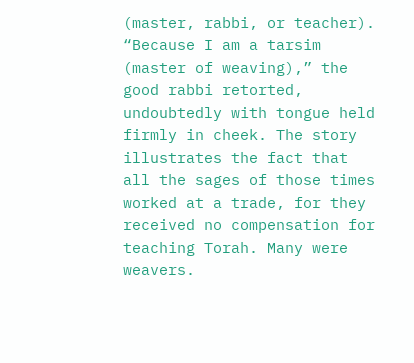(master, rabbi, or teacher). “Because I am a tarsim (master of weaving),” the good rabbi retorted, undoubtedly with tongue held firmly in cheek. The story illustrates the fact that all the sages of those times worked at a trade, for they received no compensation for teaching Torah. Many were weavers.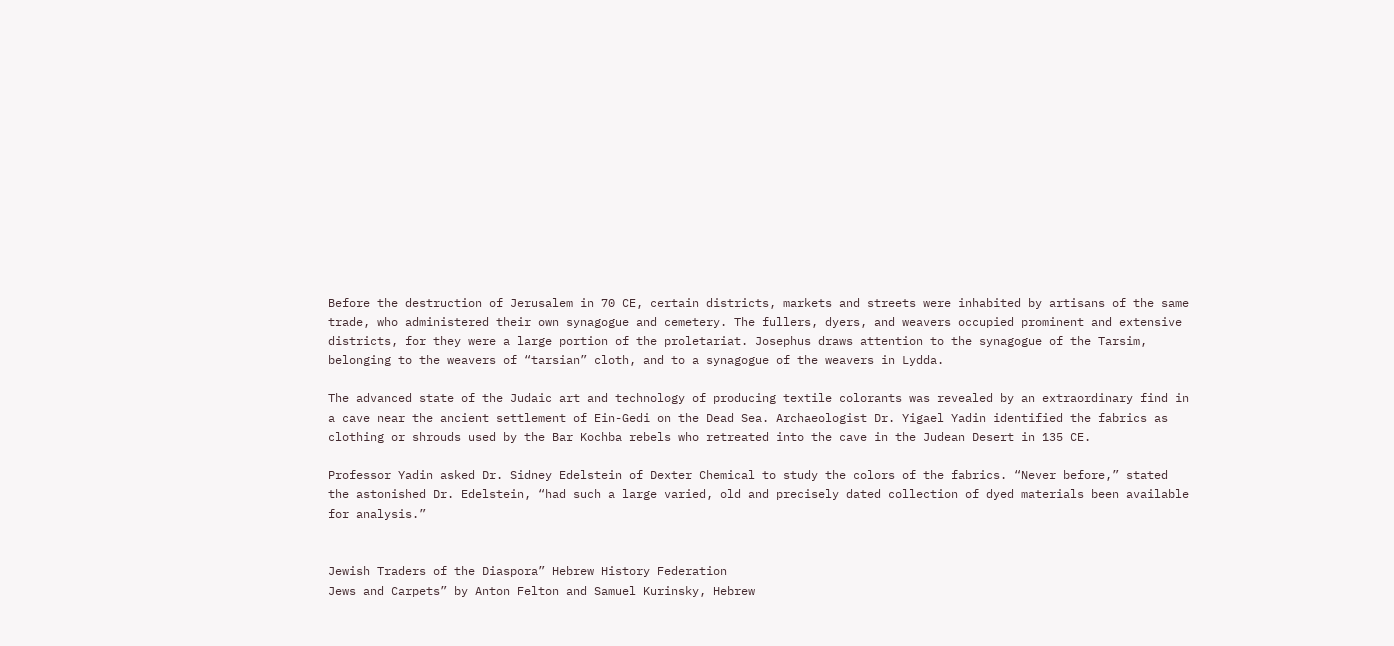Before the destruction of Jerusalem in 70 CE, certain districts, markets and streets were inhabited by artisans of the same trade, who administered their own synagogue and cemetery. The fullers, dyers, and weavers occupied prominent and extensive districts, for they were a large portion of the proletariat. Josephus draws attention to the synagogue of the Tarsim, belonging to the weavers of “tarsian” cloth, and to a synagogue of the weavers in Lydda.

The advanced state of the Judaic art and technology of producing textile colorants was revealed by an extraordinary find in a cave near the ancient settlement of Ein-Gedi on the Dead Sea. Archaeologist Dr. Yigael Yadin identified the fabrics as clothing or shrouds used by the Bar Kochba rebels who retreated into the cave in the Judean Desert in 135 CE.

Professor Yadin asked Dr. Sidney Edelstein of Dexter Chemical to study the colors of the fabrics. “Never before,” stated the astonished Dr. Edelstein, “had such a large varied, old and precisely dated collection of dyed materials been available for analysis.”


Jewish Traders of the Diaspora” Hebrew History Federation
Jews and Carpets” by Anton Felton and Samuel Kurinsky, Hebrew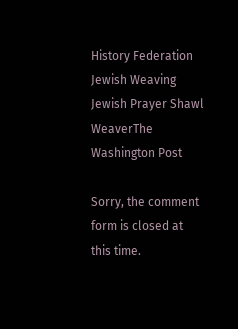History Federation
Jewish Weaving
Jewish Prayer Shawl WeaverThe Washington Post

Sorry, the comment form is closed at this time.